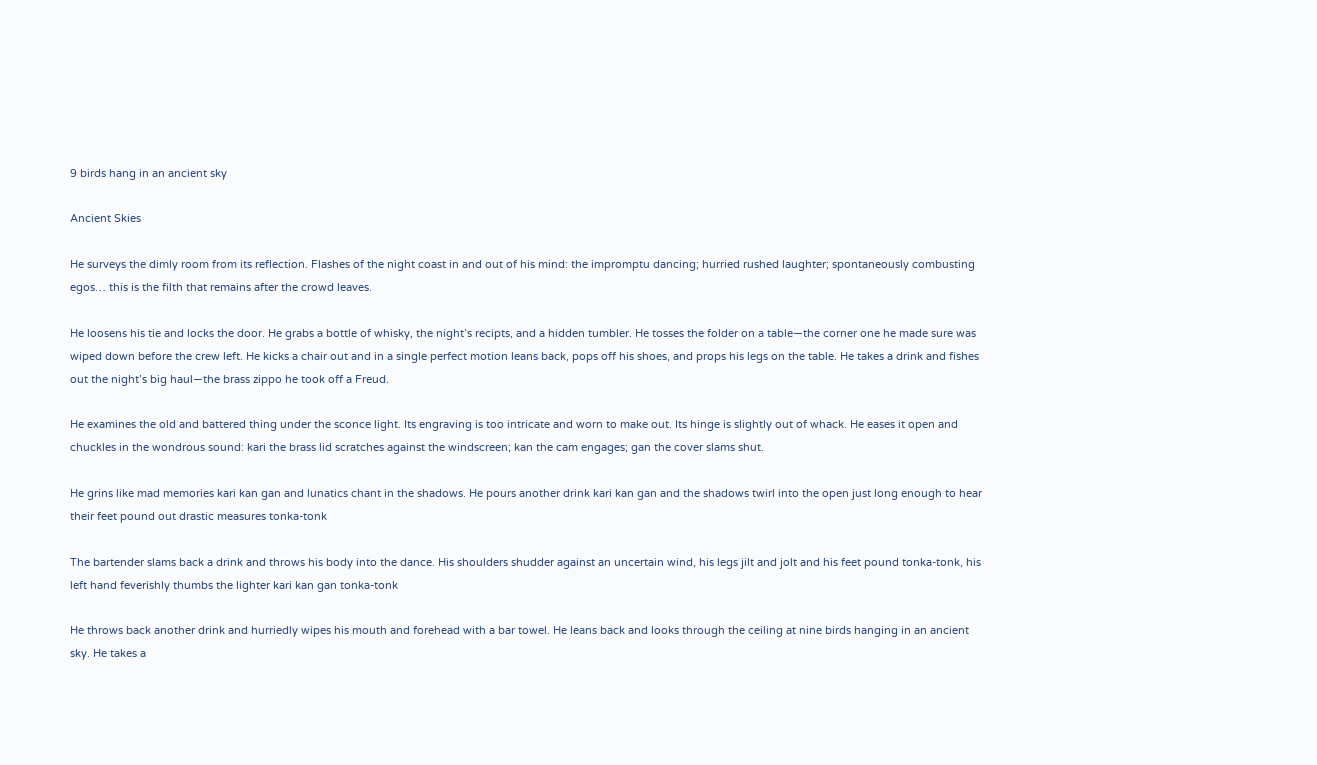9 birds hang in an ancient sky

Ancient Skies

He surveys the dimly room from its reflection. Flashes of the night coast in and out of his mind: the impromptu dancing; hurried rushed laughter; spontaneously combusting egos… this is the filth that remains after the crowd leaves.

He loosens his tie and locks the door. He grabs a bottle of whisky, the night’s recipts, and a hidden tumbler. He tosses the folder on a table—the corner one he made sure was wiped down before the crew left. He kicks a chair out and in a single perfect motion leans back, pops off his shoes, and props his legs on the table. He takes a drink and fishes out the night’s big haul—the brass zippo he took off a Freud.

He examines the old and battered thing under the sconce light. Its engraving is too intricate and worn to make out. Its hinge is slightly out of whack. He eases it open and chuckles in the wondrous sound: kari the brass lid scratches against the windscreen; kan the cam engages; gan the cover slams shut.

He grins like mad memories kari kan gan and lunatics chant in the shadows. He pours another drink kari kan gan and the shadows twirl into the open just long enough to hear their feet pound out drastic measures tonka-tonk

The bartender slams back a drink and throws his body into the dance. His shoulders shudder against an uncertain wind, his legs jilt and jolt and his feet pound tonka-tonk, his left hand feverishly thumbs the lighter kari kan gan tonka-tonk

He throws back another drink and hurriedly wipes his mouth and forehead with a bar towel. He leans back and looks through the ceiling at nine birds hanging in an ancient sky. He takes a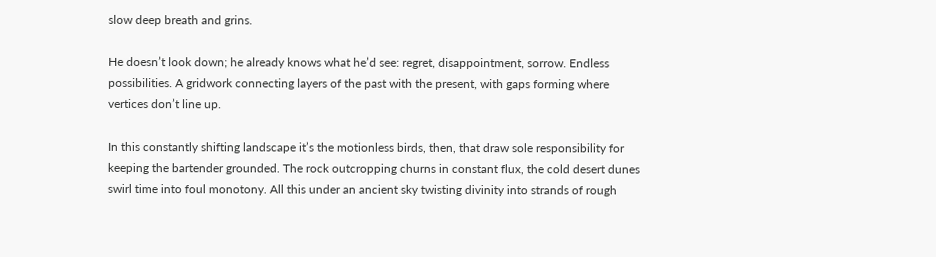slow deep breath and grins.

He doesn’t look down; he already knows what he’d see: regret, disappointment, sorrow. Endless possibilities. A gridwork connecting layers of the past with the present, with gaps forming where vertices don’t line up.

In this constantly shifting landscape it’s the motionless birds, then, that draw sole responsibility for keeping the bartender grounded. The rock outcropping churns in constant flux, the cold desert dunes swirl time into foul monotony. All this under an ancient sky twisting divinity into strands of rough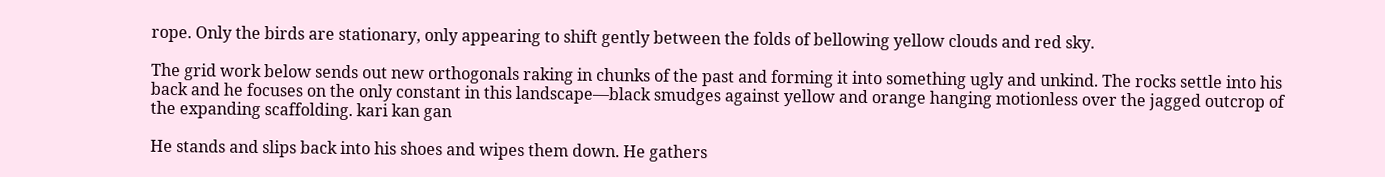rope. Only the birds are stationary, only appearing to shift gently between the folds of bellowing yellow clouds and red sky.

The grid work below sends out new orthogonals raking in chunks of the past and forming it into something ugly and unkind. The rocks settle into his back and he focuses on the only constant in this landscape—black smudges against yellow and orange hanging motionless over the jagged outcrop of the expanding scaffolding. kari kan gan

He stands and slips back into his shoes and wipes them down. He gathers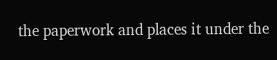the paperwork and places it under the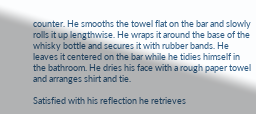counter. He smooths the towel flat on the bar and slowly rolls it up lengthwise. He wraps it around the base of the whisky bottle and secures it with rubber bands. He leaves it centered on the bar while he tidies himself in the bathroom. He dries his face with a rough paper towel and arranges shirt and tie.

Satisfied with his reflection he retrieves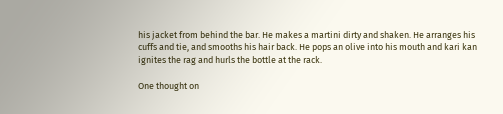his jacket from behind the bar. He makes a martini dirty and shaken. He arranges his cuffs and tie, and smooths his hair back. He pops an olive into his mouth and kari kan ignites the rag and hurls the bottle at the rack.

One thought on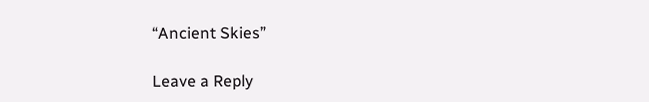“Ancient Skies”

Leave a Reply